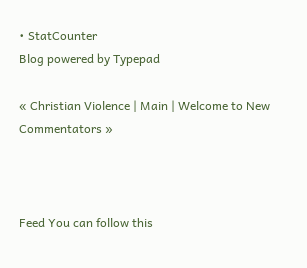• StatCounter
Blog powered by Typepad

« Christian Violence | Main | Welcome to New Commentators »



Feed You can follow this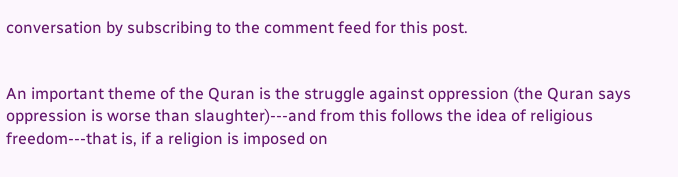conversation by subscribing to the comment feed for this post.


An important theme of the Quran is the struggle against oppression (the Quran says oppression is worse than slaughter)---and from this follows the idea of religious freedom---that is, if a religion is imposed on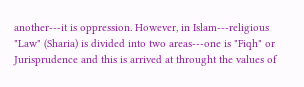another---it is oppression. However, in Islam---religious "Law" (Sharia) is divided into two areas---one is "Fiqh" or Jurisprudence and this is arrived at throught the values of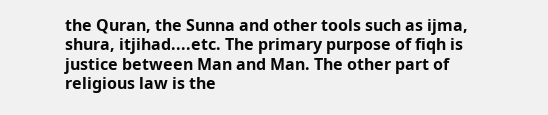the Quran, the Sunna and other tools such as ijma, shura, itjihad....etc. The primary purpose of fiqh is justice between Man and Man. The other part of religious law is the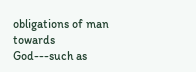obligations of man towards God---such as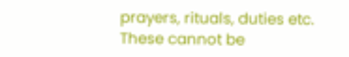prayers, rituals, duties etc. These cannot be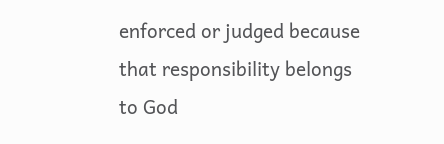enforced or judged because that responsibility belongs to God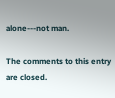alone---not man.

The comments to this entry are closed.